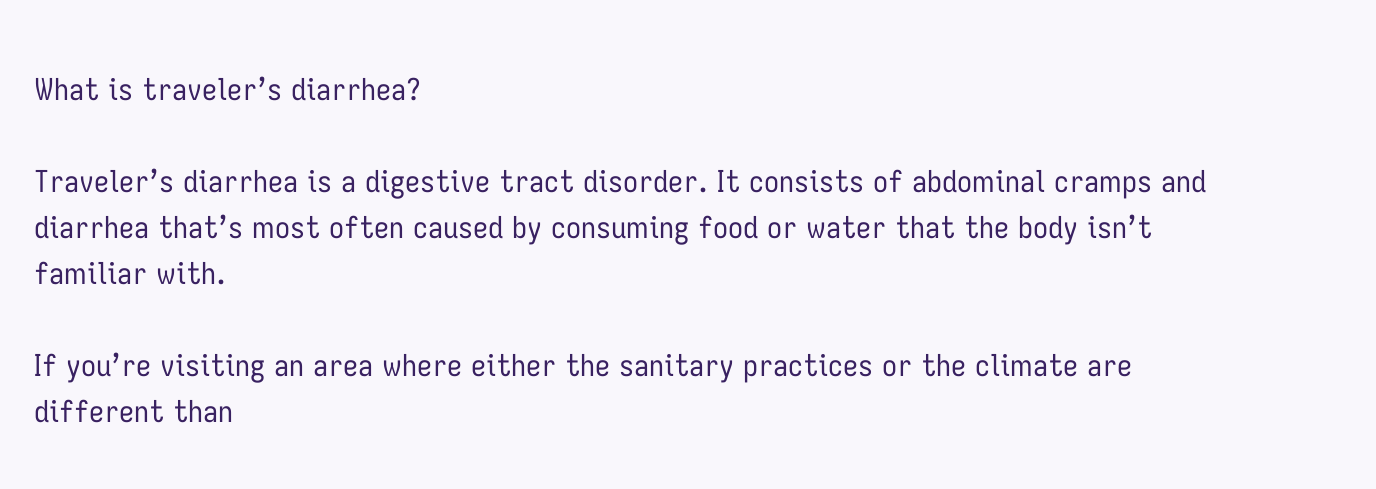What is traveler’s diarrhea?

Traveler’s diarrhea is a digestive tract disorder. It consists of abdominal cramps and diarrhea that’s most often caused by consuming food or water that the body isn’t familiar with.

If you’re visiting an area where either the sanitary practices or the climate are different than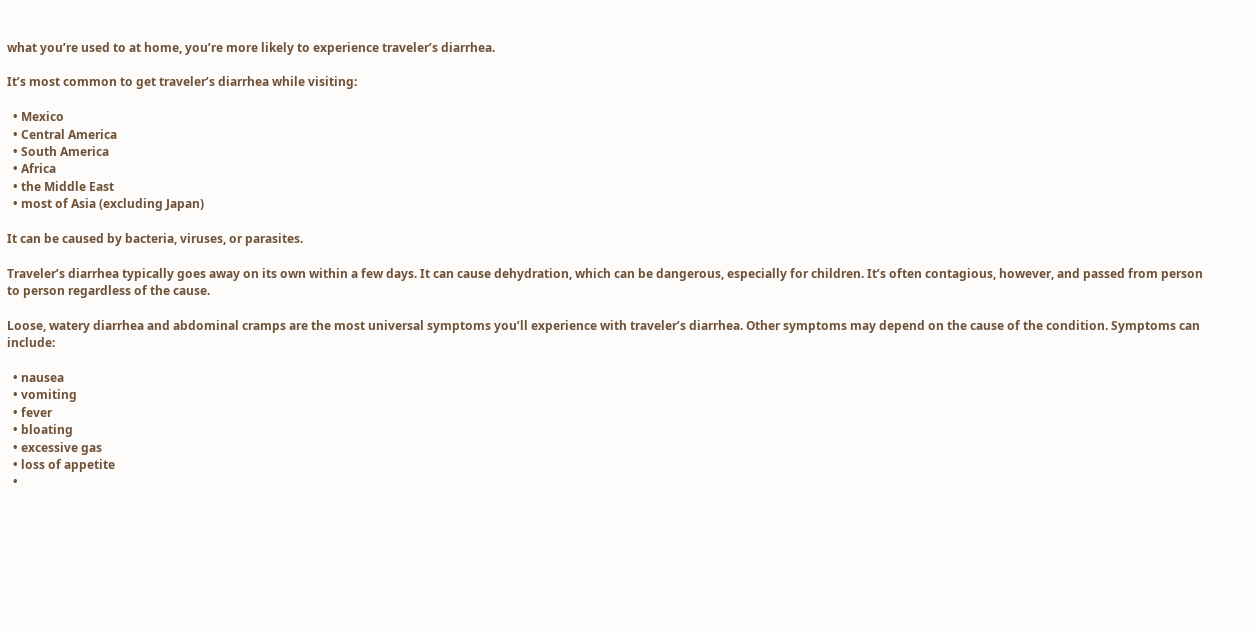what you’re used to at home, you’re more likely to experience traveler’s diarrhea.

It’s most common to get traveler’s diarrhea while visiting:

  • Mexico
  • Central America
  • South America
  • Africa
  • the Middle East
  • most of Asia (excluding Japan)

It can be caused by bacteria, viruses, or parasites.

Traveler’s diarrhea typically goes away on its own within a few days. It can cause dehydration, which can be dangerous, especially for children. It’s often contagious, however, and passed from person to person regardless of the cause.

Loose, watery diarrhea and abdominal cramps are the most universal symptoms you’ll experience with traveler’s diarrhea. Other symptoms may depend on the cause of the condition. Symptoms can include:

  • nausea
  • vomiting
  • fever
  • bloating
  • excessive gas
  • loss of appetite
  •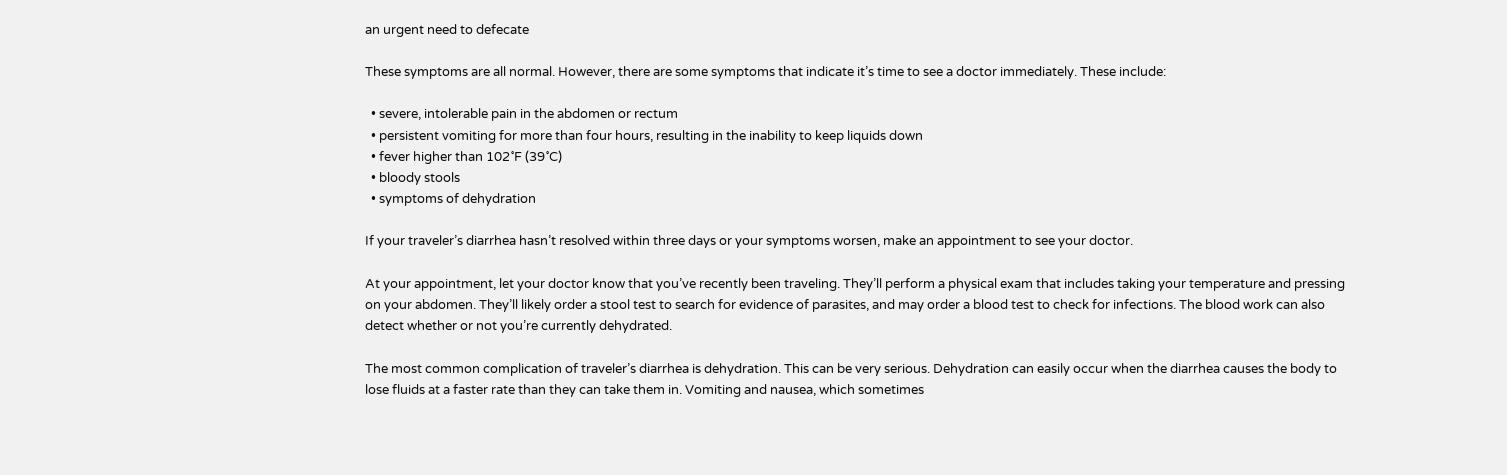an urgent need to defecate

These symptoms are all normal. However, there are some symptoms that indicate it’s time to see a doctor immediately. These include:

  • severe, intolerable pain in the abdomen or rectum
  • persistent vomiting for more than four hours, resulting in the inability to keep liquids down
  • fever higher than 102˚F (39˚C)
  • bloody stools
  • symptoms of dehydration

If your traveler’s diarrhea hasn’t resolved within three days or your symptoms worsen, make an appointment to see your doctor.

At your appointment, let your doctor know that you’ve recently been traveling. They’ll perform a physical exam that includes taking your temperature and pressing on your abdomen. They’ll likely order a stool test to search for evidence of parasites, and may order a blood test to check for infections. The blood work can also detect whether or not you’re currently dehydrated.

The most common complication of traveler’s diarrhea is dehydration. This can be very serious. Dehydration can easily occur when the diarrhea causes the body to lose fluids at a faster rate than they can take them in. Vomiting and nausea, which sometimes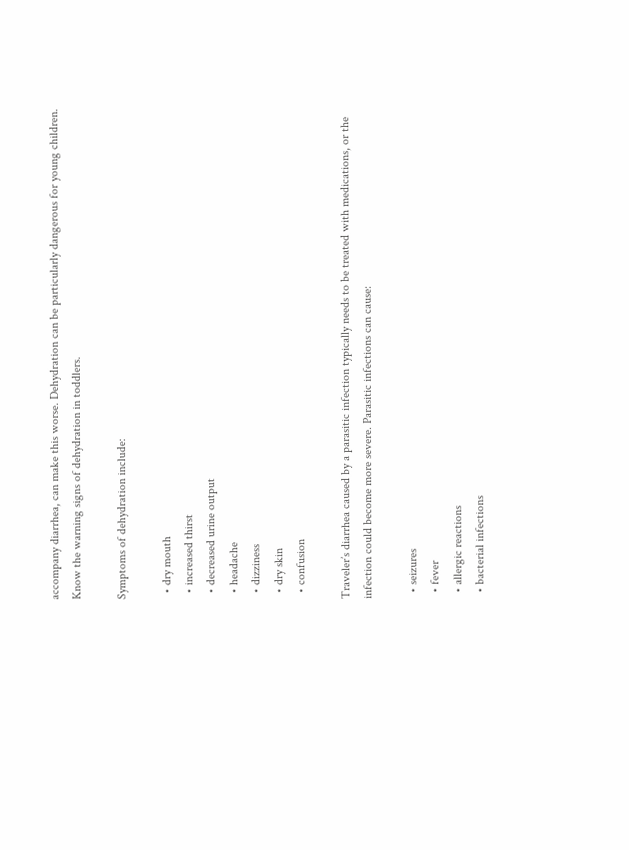accompany diarrhea, can make this worse. Dehydration can be particularly dangerous for young children. Know the warning signs of dehydration in toddlers.

Symptoms of dehydration include:

  • dry mouth
  • increased thirst
  • decreased urine output
  • headache
  • dizziness
  • dry skin
  • confusion

Traveler’s diarrhea caused by a parasitic infection typically needs to be treated with medications, or the infection could become more severe. Parasitic infections can cause:

  • seizures
  • fever
  • allergic reactions
  • bacterial infections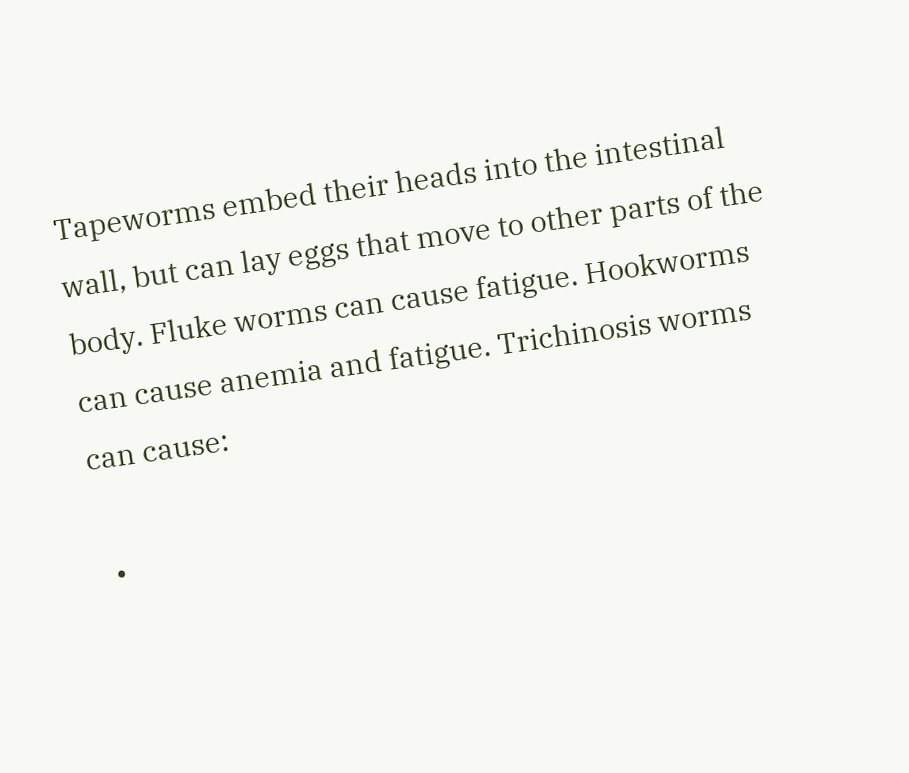Tapeworms embed their heads into the intestinal wall, but can lay eggs that move to other parts of the body. Fluke worms can cause fatigue. Hookworms can cause anemia and fatigue. Trichinosis worms can cause:

  •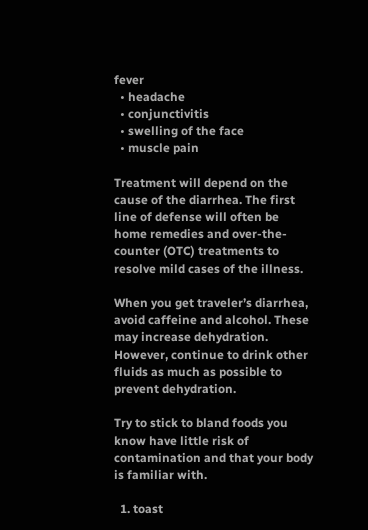fever
  • headache
  • conjunctivitis
  • swelling of the face
  • muscle pain

Treatment will depend on the cause of the diarrhea. The first line of defense will often be home remedies and over-the-counter (OTC) treatments to resolve mild cases of the illness.

When you get traveler’s diarrhea, avoid caffeine and alcohol. These may increase dehydration. However, continue to drink other fluids as much as possible to prevent dehydration.

Try to stick to bland foods you know have little risk of contamination and that your body is familiar with.

  1. toast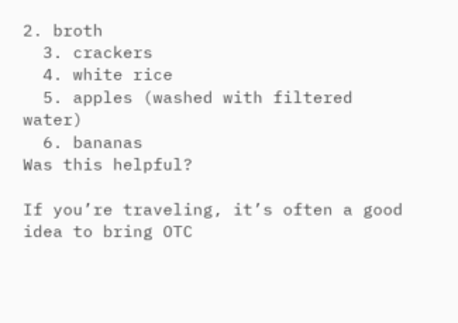2. broth
  3. crackers
  4. white rice
  5. apples (washed with filtered water)
  6. bananas
Was this helpful?

If you’re traveling, it’s often a good idea to bring OTC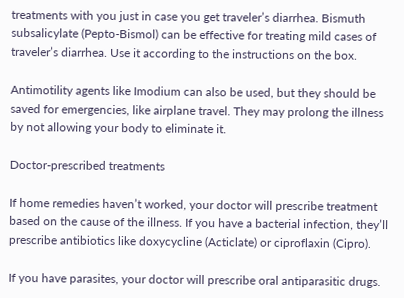treatments with you just in case you get traveler’s diarrhea. Bismuth subsalicylate (Pepto-Bismol) can be effective for treating mild cases of traveler’s diarrhea. Use it according to the instructions on the box.

Antimotility agents like Imodium can also be used, but they should be saved for emergencies, like airplane travel. They may prolong the illness by not allowing your body to eliminate it.

Doctor-prescribed treatments

If home remedies haven’t worked, your doctor will prescribe treatment based on the cause of the illness. If you have a bacterial infection, they’ll prescribe antibiotics like doxycycline (Acticlate) or ciproflaxin (Cipro).

If you have parasites, your doctor will prescribe oral antiparasitic drugs.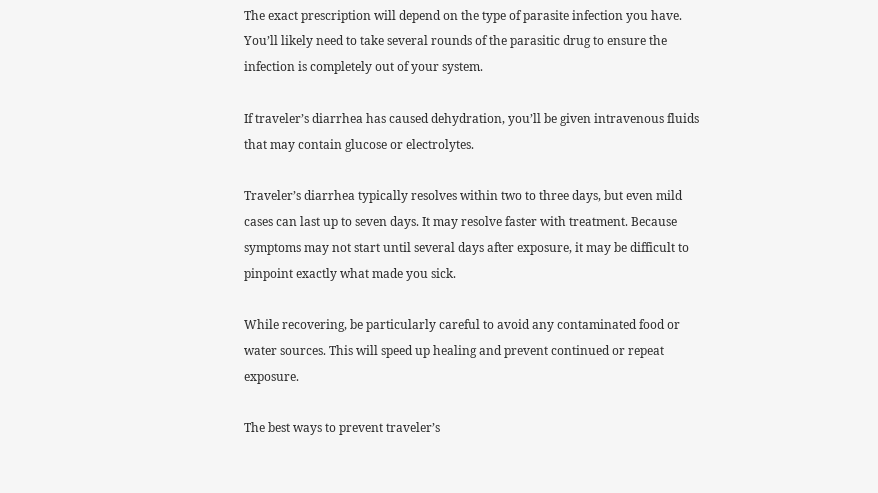The exact prescription will depend on the type of parasite infection you have. You’ll likely need to take several rounds of the parasitic drug to ensure the infection is completely out of your system.

If traveler’s diarrhea has caused dehydration, you’ll be given intravenous fluids that may contain glucose or electrolytes.

Traveler’s diarrhea typically resolves within two to three days, but even mild cases can last up to seven days. It may resolve faster with treatment. Because symptoms may not start until several days after exposure, it may be difficult to pinpoint exactly what made you sick.

While recovering, be particularly careful to avoid any contaminated food or water sources. This will speed up healing and prevent continued or repeat exposure.

The best ways to prevent traveler’s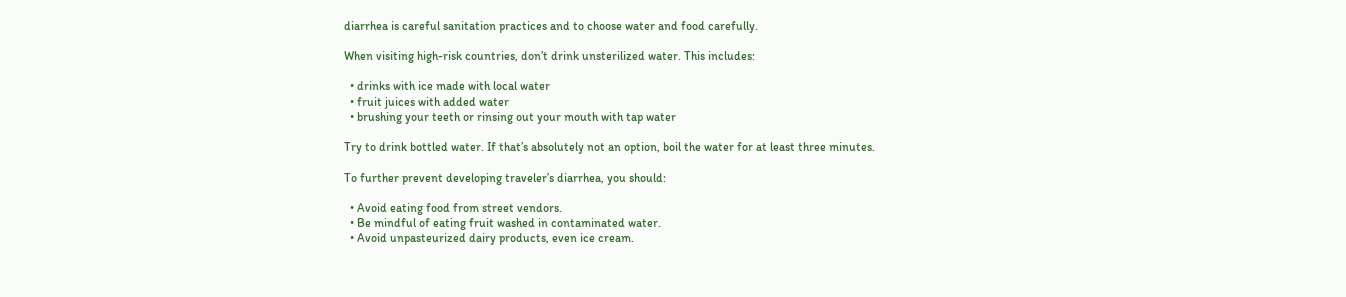diarrhea is careful sanitation practices and to choose water and food carefully.

When visiting high-risk countries, don’t drink unsterilized water. This includes:

  • drinks with ice made with local water
  • fruit juices with added water
  • brushing your teeth or rinsing out your mouth with tap water

Try to drink bottled water. If that’s absolutely not an option, boil the water for at least three minutes.

To further prevent developing traveler’s diarrhea, you should:

  • Avoid eating food from street vendors.
  • Be mindful of eating fruit washed in contaminated water.
  • Avoid unpasteurized dairy products, even ice cream.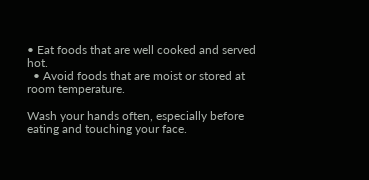• Eat foods that are well cooked and served hot.
  • Avoid foods that are moist or stored at room temperature.

Wash your hands often, especially before eating and touching your face.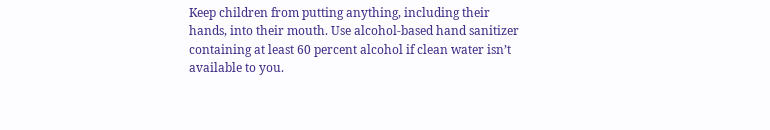Keep children from putting anything, including their hands, into their mouth. Use alcohol-based hand sanitizer containing at least 60 percent alcohol if clean water isn’t available to you.